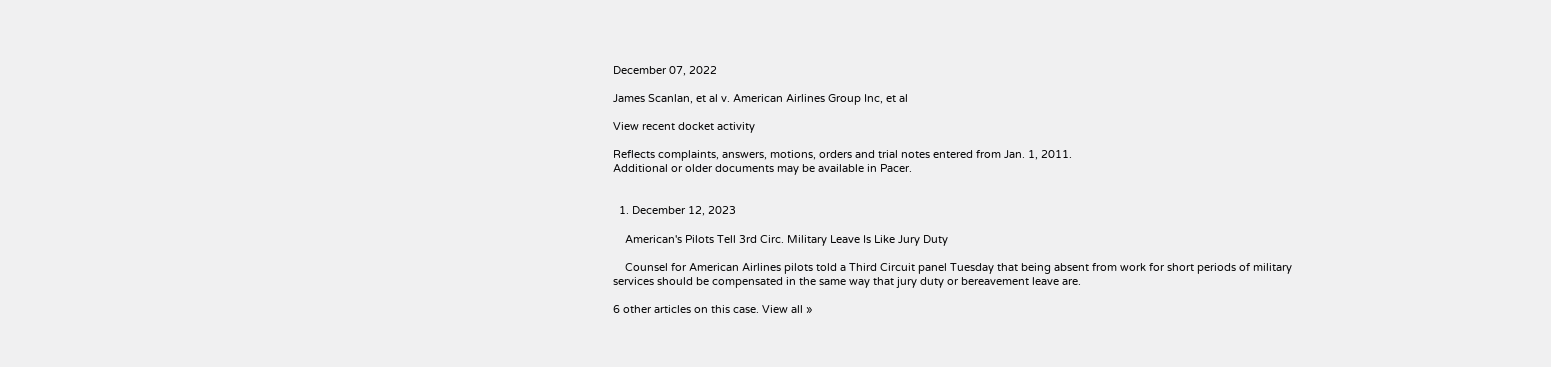December 07, 2022

James Scanlan, et al v. American Airlines Group Inc, et al

View recent docket activity

Reflects complaints, answers, motions, orders and trial notes entered from Jan. 1, 2011.
Additional or older documents may be available in Pacer.


  1. December 12, 2023

    American's Pilots Tell 3rd Circ. Military Leave Is Like Jury Duty

    Counsel for American Airlines pilots told a Third Circuit panel Tuesday that being absent from work for short periods of military services should be compensated in the same way that jury duty or bereavement leave are.

6 other articles on this case. View all »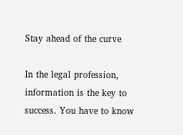Stay ahead of the curve

In the legal profession, information is the key to success. You have to know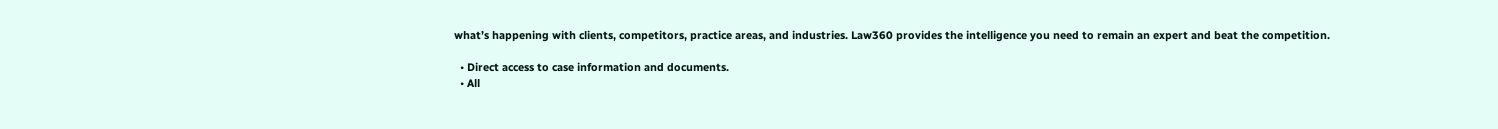what’s happening with clients, competitors, practice areas, and industries. Law360 provides the intelligence you need to remain an expert and beat the competition.

  • Direct access to case information and documents.
  • All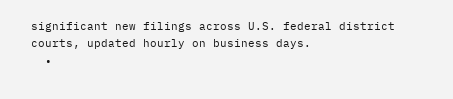significant new filings across U.S. federal district courts, updated hourly on business days.
  •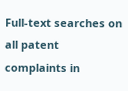Full-text searches on all patent complaints in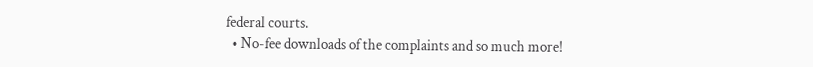federal courts.
  • No-fee downloads of the complaints and so much more!